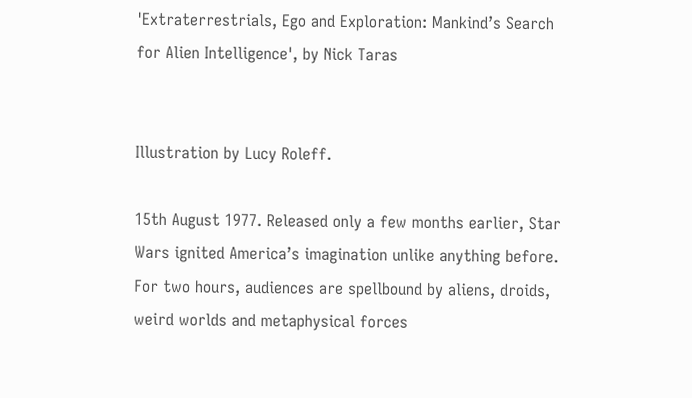'Extraterrestrials, Ego and Exploration: Mankind’s Search for Alien Intelligence', by Nick Taras


Illustration by Lucy Roleff.

15th August 1977. Released only a few months earlier, Star Wars ignited America’s imagination unlike anything before. For two hours, audiences are spellbound by aliens, droids, weird worlds and metaphysical forces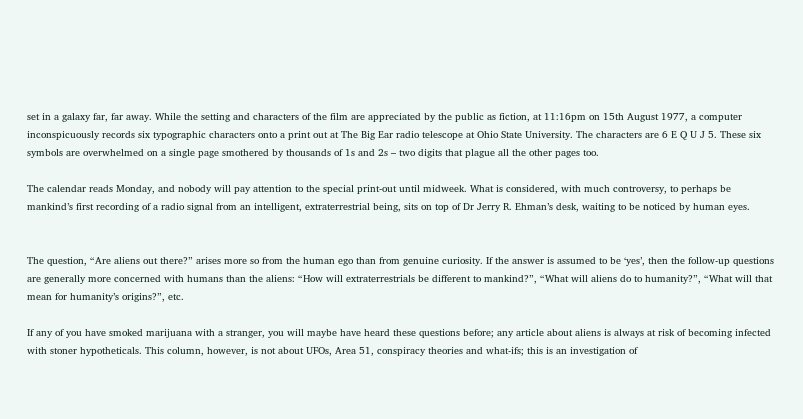set in a galaxy far, far away. While the setting and characters of the film are appreciated by the public as fiction, at 11:16pm on 15th August 1977, a computer inconspicuously records six typographic characters onto a print out at The Big Ear radio telescope at Ohio State University. The characters are 6 E Q U J 5. These six symbols are overwhelmed on a single page smothered by thousands of 1s and 2s – two digits that plague all the other pages too.

The calendar reads Monday, and nobody will pay attention to the special print-out until midweek. What is considered, with much controversy, to perhaps be mankind’s first recording of a radio signal from an intelligent, extraterrestrial being, sits on top of Dr Jerry R. Ehman’s desk, waiting to be noticed by human eyes.


The question, “Are aliens out there?” arises more so from the human ego than from genuine curiosity. If the answer is assumed to be ‘yes’, then the follow-up questions are generally more concerned with humans than the aliens: “How will extraterrestrials be different to mankind?”, “What will aliens do to humanity?”, “What will that mean for humanity’s origins?”, etc.

If any of you have smoked marijuana with a stranger, you will maybe have heard these questions before; any article about aliens is always at risk of becoming infected with stoner hypotheticals. This column, however, is not about UFOs, Area 51, conspiracy theories and what-ifs; this is an investigation of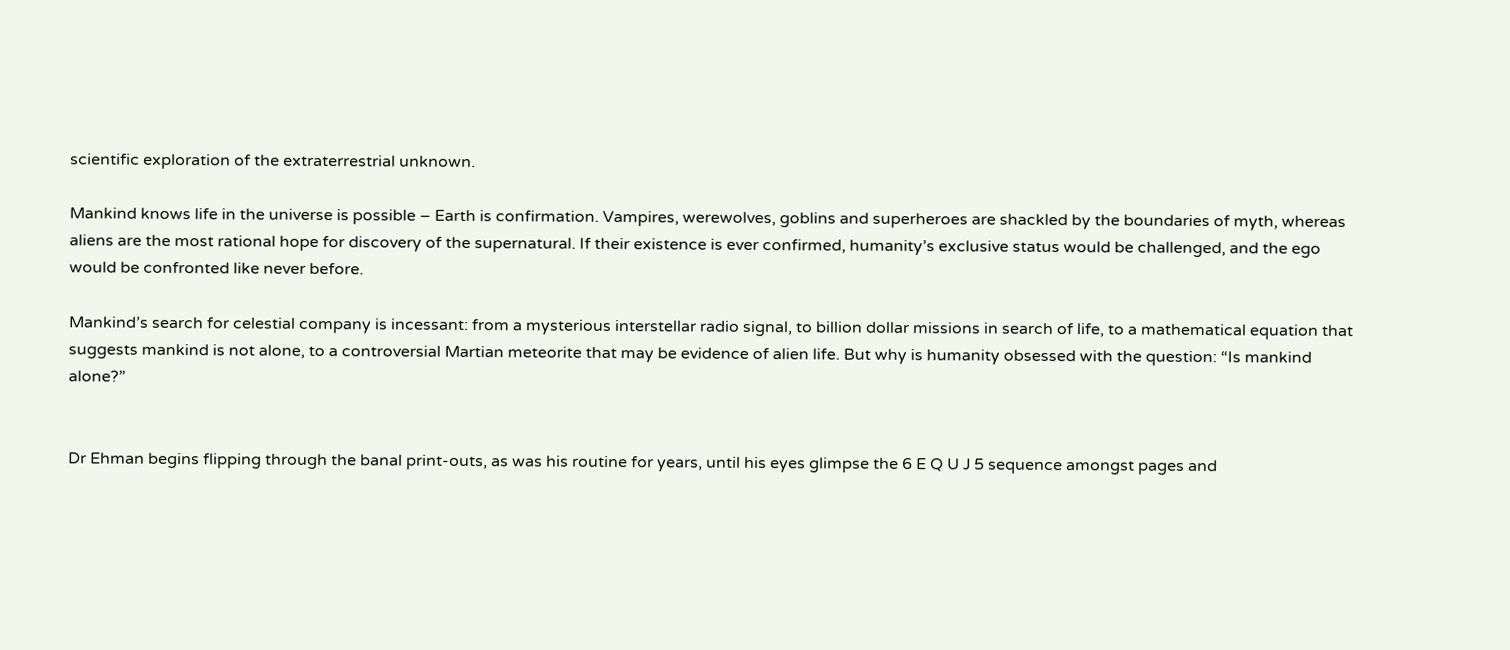scientific exploration of the extraterrestrial unknown.

Mankind knows life in the universe is possible – Earth is confirmation. Vampires, werewolves, goblins and superheroes are shackled by the boundaries of myth, whereas aliens are the most rational hope for discovery of the supernatural. If their existence is ever confirmed, humanity’s exclusive status would be challenged, and the ego would be confronted like never before.

Mankind’s search for celestial company is incessant: from a mysterious interstellar radio signal, to billion dollar missions in search of life, to a mathematical equation that suggests mankind is not alone, to a controversial Martian meteorite that may be evidence of alien life. But why is humanity obsessed with the question: “Is mankind alone?”


Dr Ehman begins flipping through the banal print-outs, as was his routine for years, until his eyes glimpse the 6 E Q U J 5 sequence amongst pages and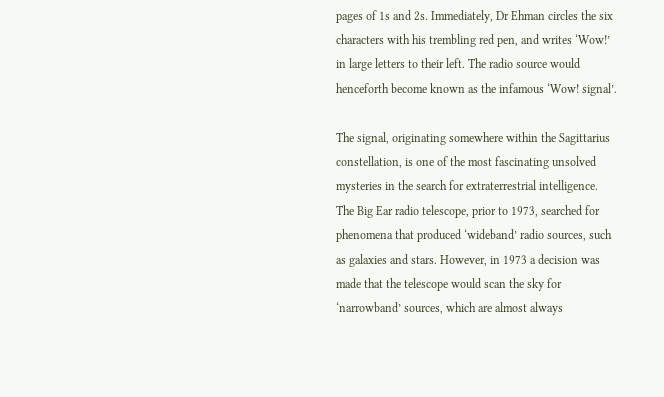pages of 1s and 2s. Immediately, Dr Ehman circles the six characters with his trembling red pen, and writes ‘Wow!’ in large letters to their left. The radio source would henceforth become known as the infamous ‘Wow! signal’.

The signal, originating somewhere within the Sagittarius constellation, is one of the most fascinating unsolved mysteries in the search for extraterrestrial intelligence. The Big Ear radio telescope, prior to 1973, searched for phenomena that produced ‘wideband’ radio sources, such as galaxies and stars. However, in 1973 a decision was made that the telescope would scan the sky for ‘narrowband’ sources, which are almost always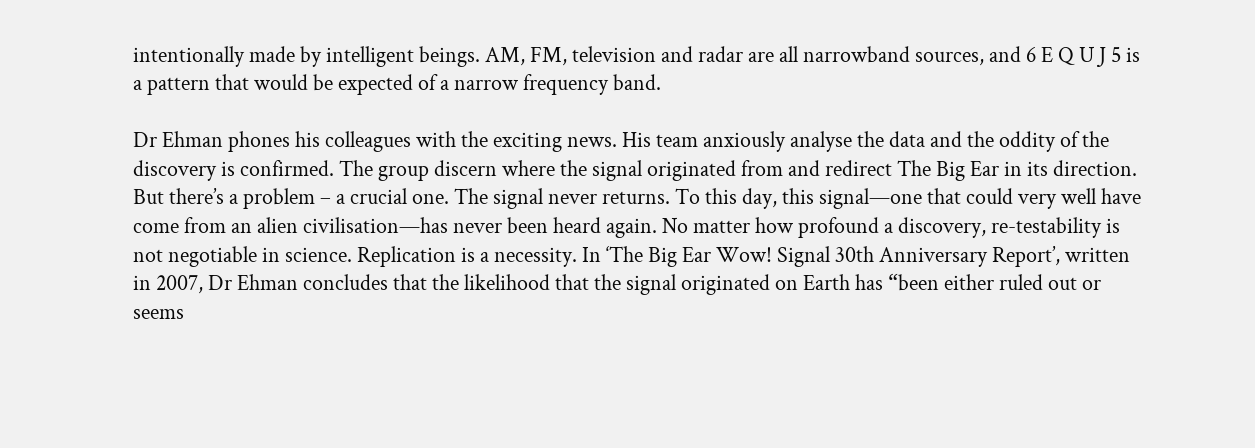intentionally made by intelligent beings. AM, FM, television and radar are all narrowband sources, and 6 E Q U J 5 is a pattern that would be expected of a narrow frequency band.

Dr Ehman phones his colleagues with the exciting news. His team anxiously analyse the data and the oddity of the discovery is confirmed. The group discern where the signal originated from and redirect The Big Ear in its direction. But there’s a problem – a crucial one. The signal never returns. To this day, this signal—one that could very well have come from an alien civilisation—has never been heard again. No matter how profound a discovery, re-testability is not negotiable in science. Replication is a necessity. In ‘The Big Ear Wow! Signal 30th Anniversary Report’, written in 2007, Dr Ehman concludes that the likelihood that the signal originated on Earth has “been either ruled out or seems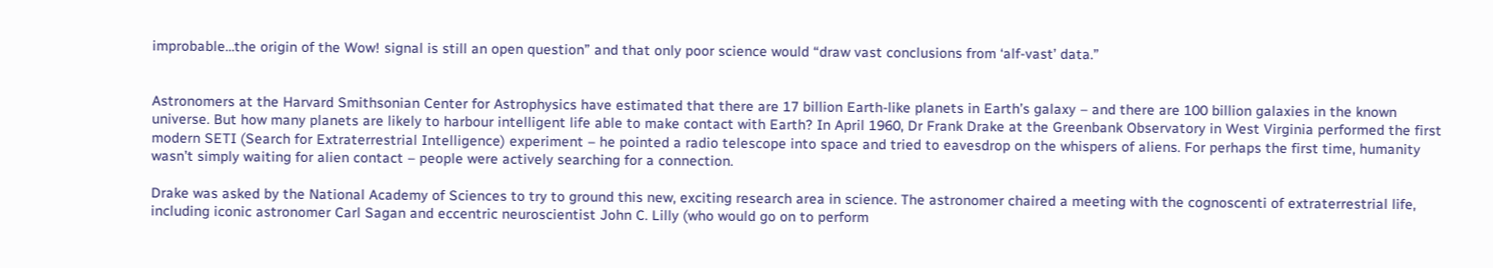improbable…the origin of the Wow! signal is still an open question” and that only poor science would “draw vast conclusions from ‘alf-vast’ data.”


Astronomers at the Harvard Smithsonian Center for Astrophysics have estimated that there are 17 billion Earth-like planets in Earth’s galaxy – and there are 100 billion galaxies in the known universe. But how many planets are likely to harbour intelligent life able to make contact with Earth? In April 1960, Dr Frank Drake at the Greenbank Observatory in West Virginia performed the first modern SETI (Search for Extraterrestrial Intelligence) experiment – he pointed a radio telescope into space and tried to eavesdrop on the whispers of aliens. For perhaps the first time, humanity wasn’t simply waiting for alien contact – people were actively searching for a connection.

Drake was asked by the National Academy of Sciences to try to ground this new, exciting research area in science. The astronomer chaired a meeting with the cognoscenti of extraterrestrial life, including iconic astronomer Carl Sagan and eccentric neuroscientist John C. Lilly (who would go on to perform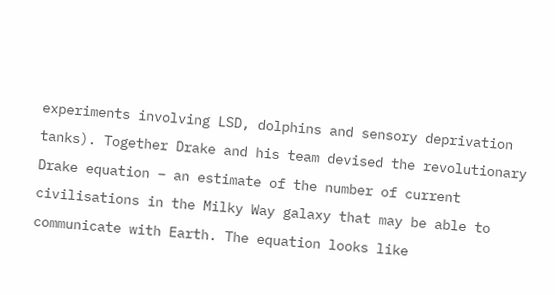experiments involving LSD, dolphins and sensory deprivation tanks). Together Drake and his team devised the revolutionary Drake equation – an estimate of the number of current civilisations in the Milky Way galaxy that may be able to communicate with Earth. The equation looks like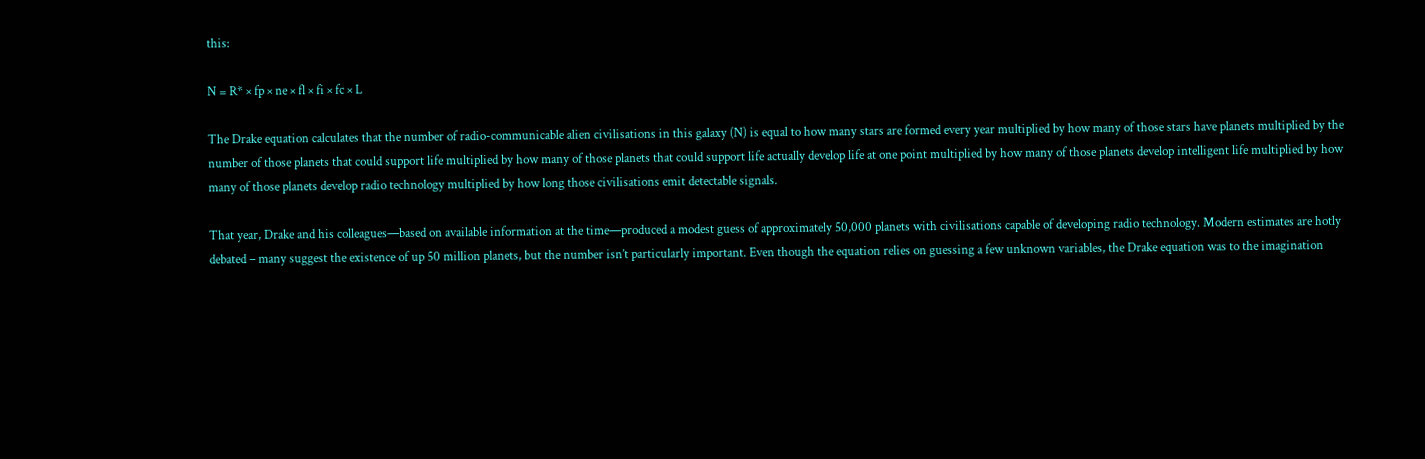this:

N = R* × fp × ne × fl × fi × fc × L

The Drake equation calculates that the number of radio-communicable alien civilisations in this galaxy (N) is equal to how many stars are formed every year multiplied by how many of those stars have planets multiplied by the number of those planets that could support life multiplied by how many of those planets that could support life actually develop life at one point multiplied by how many of those planets develop intelligent life multiplied by how many of those planets develop radio technology multiplied by how long those civilisations emit detectable signals.

That year, Drake and his colleagues—based on available information at the time—produced a modest guess of approximately 50,000 planets with civilisations capable of developing radio technology. Modern estimates are hotly debated – many suggest the existence of up 50 million planets, but the number isn’t particularly important. Even though the equation relies on guessing a few unknown variables, the Drake equation was to the imagination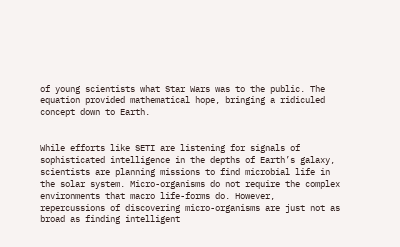of young scientists what Star Wars was to the public. The equation provided mathematical hope, bringing a ridiculed concept down to Earth.


While efforts like SETI are listening for signals of sophisticated intelligence in the depths of Earth’s galaxy, scientists are planning missions to find microbial life in the solar system. Micro-organisms do not require the complex environments that macro life-forms do. However, repercussions of discovering micro-organisms are just not as broad as finding intelligent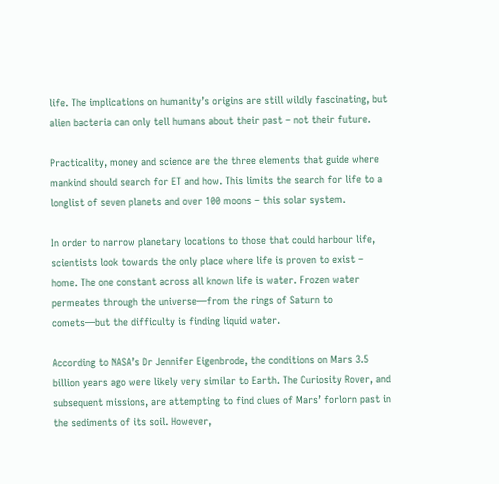life. The implications on humanity’s origins are still wildly fascinating, but alien bacteria can only tell humans about their past – not their future.

Practicality, money and science are the three elements that guide where mankind should search for ET and how. This limits the search for life to a longlist of seven planets and over 100 moons – this solar system.

In order to narrow planetary locations to those that could harbour life, scientists look towards the only place where life is proven to exist – home. The one constant across all known life is water. Frozen water permeates through the universe—from the rings of Saturn to comets—but the difficulty is finding liquid water.

According to NASA’s Dr Jennifer Eigenbrode, the conditions on Mars 3.5 billion years ago were likely very similar to Earth. The Curiosity Rover, and subsequent missions, are attempting to find clues of Mars’ forlorn past in the sediments of its soil. However,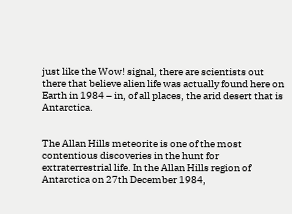just like the Wow! signal, there are scientists out there that believe alien life was actually found here on Earth in 1984 – in, of all places, the arid desert that is Antarctica.


The Allan Hills meteorite is one of the most contentious discoveries in the hunt for extraterrestrial life. In the Allan Hills region of Antarctica on 27th December 1984,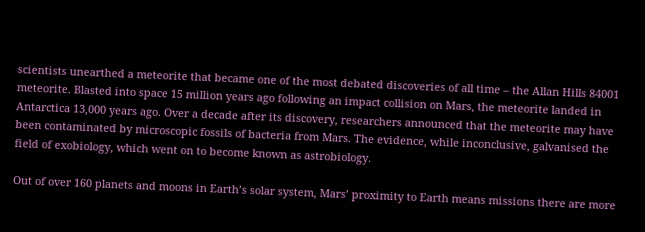scientists unearthed a meteorite that became one of the most debated discoveries of all time – the Allan Hills 84001 meteorite. Blasted into space 15 million years ago following an impact collision on Mars, the meteorite landed in Antarctica 13,000 years ago. Over a decade after its discovery, researchers announced that the meteorite may have been contaminated by microscopic fossils of bacteria from Mars. The evidence, while inconclusive, galvanised the field of exobiology, which went on to become known as astrobiology.

Out of over 160 planets and moons in Earth’s solar system, Mars’ proximity to Earth means missions there are more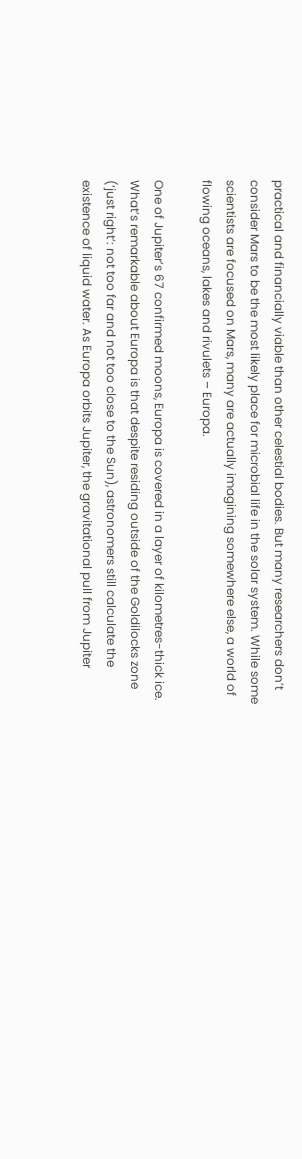practical and financially viable than other celestial bodies. But many researchers don’t consider Mars to be the most likely place for microbial life in the solar system. While some scientists are focused on Mars, many are actually imagining somewhere else, a world of flowing oceans, lakes and rivulets – Europa.

One of Jupiter’s 67 confirmed moons, Europa is covered in a layer of kilometres-thick ice. What’s remarkable about Europa is that despite residing outside of the Goldilocks zone (‘just right’: not too far and not too close to the Sun), astronomers still calculate the existence of liquid water. As Europa orbits Jupiter, the gravitational pull from Jupiter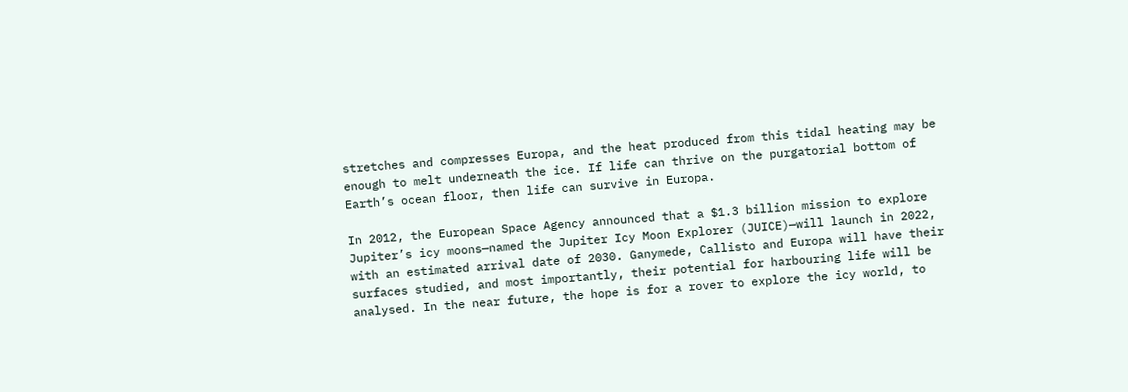stretches and compresses Europa, and the heat produced from this tidal heating may be enough to melt underneath the ice. If life can thrive on the purgatorial bottom of Earth’s ocean floor, then life can survive in Europa.

In 2012, the European Space Agency announced that a $1.3 billion mission to explore Jupiter’s icy moons—named the Jupiter Icy Moon Explorer (JUICE)—will launch in 2022, with an estimated arrival date of 2030. Ganymede, Callisto and Europa will have their surfaces studied, and most importantly, their potential for harbouring life will be analysed. In the near future, the hope is for a rover to explore the icy world, to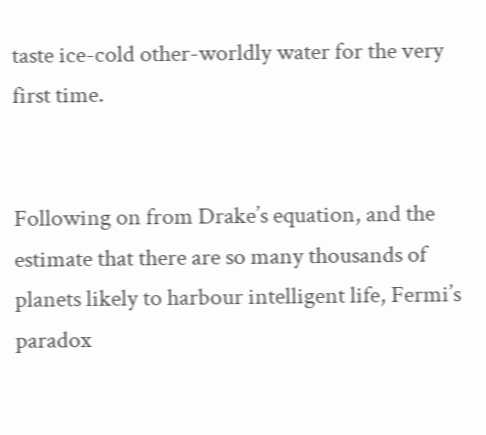taste ice-cold other-worldly water for the very first time.


Following on from Drake’s equation, and the estimate that there are so many thousands of planets likely to harbour intelligent life, Fermi’s paradox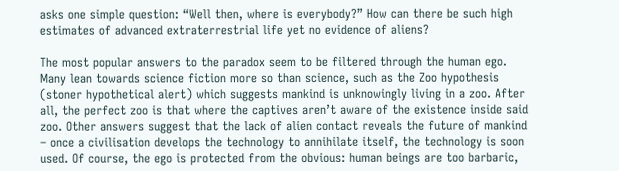asks one simple question: “Well then, where is everybody?” How can there be such high estimates of advanced extraterrestrial life yet no evidence of aliens?

The most popular answers to the paradox seem to be filtered through the human ego. Many lean towards science fiction more so than science, such as the Zoo hypothesis (stoner hypothetical alert) which suggests mankind is unknowingly living in a zoo. After all, the perfect zoo is that where the captives aren’t aware of the existence inside said zoo. Other answers suggest that the lack of alien contact reveals the future of mankind – once a civilisation develops the technology to annihilate itself, the technology is soon used. Of course, the ego is protected from the obvious: human beings are too barbaric,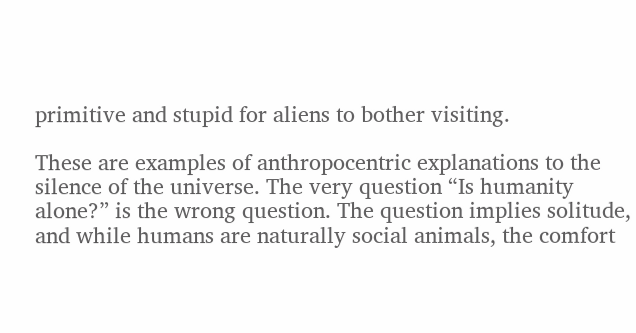primitive and stupid for aliens to bother visiting.

These are examples of anthropocentric explanations to the silence of the universe. The very question “Is humanity alone?” is the wrong question. The question implies solitude, and while humans are naturally social animals, the comfort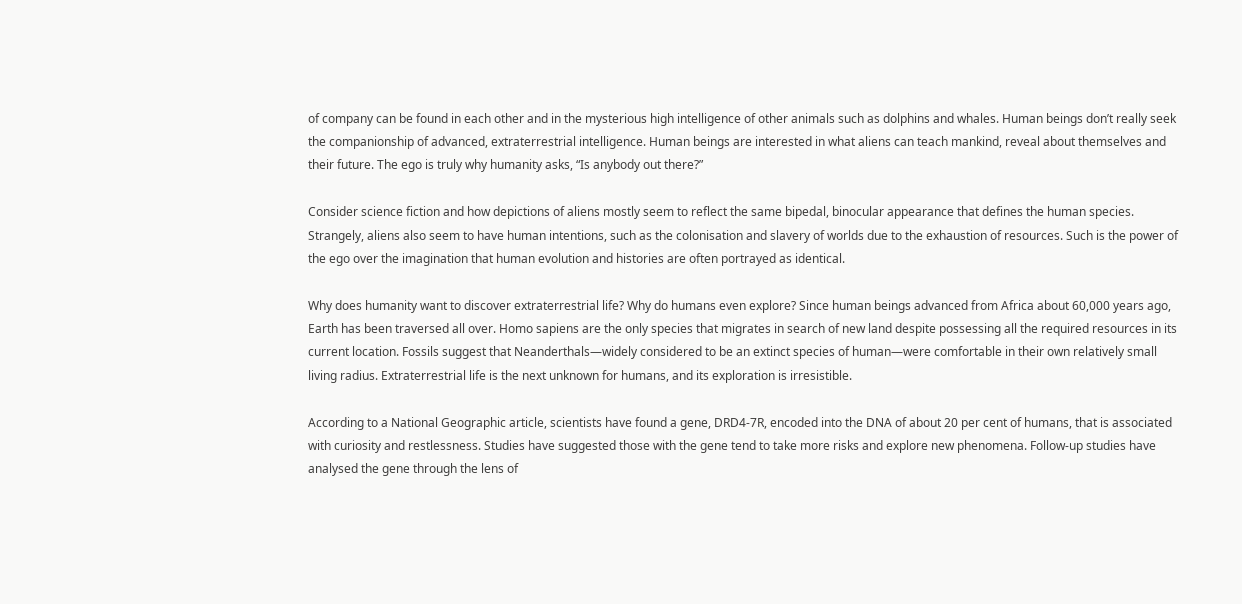of company can be found in each other and in the mysterious high intelligence of other animals such as dolphins and whales. Human beings don’t really seek the companionship of advanced, extraterrestrial intelligence. Human beings are interested in what aliens can teach mankind, reveal about themselves and their future. The ego is truly why humanity asks, “Is anybody out there?”

Consider science fiction and how depictions of aliens mostly seem to reflect the same bipedal, binocular appearance that defines the human species. Strangely, aliens also seem to have human intentions, such as the colonisation and slavery of worlds due to the exhaustion of resources. Such is the power of the ego over the imagination that human evolution and histories are often portrayed as identical.

Why does humanity want to discover extraterrestrial life? Why do humans even explore? Since human beings advanced from Africa about 60,000 years ago, Earth has been traversed all over. Homo sapiens are the only species that migrates in search of new land despite possessing all the required resources in its current location. Fossils suggest that Neanderthals—widely considered to be an extinct species of human—were comfortable in their own relatively small living radius. Extraterrestrial life is the next unknown for humans, and its exploration is irresistible.

According to a National Geographic article, scientists have found a gene, DRD4-7R, encoded into the DNA of about 20 per cent of humans, that is associated with curiosity and restlessness. Studies have suggested those with the gene tend to take more risks and explore new phenomena. Follow-up studies have analysed the gene through the lens of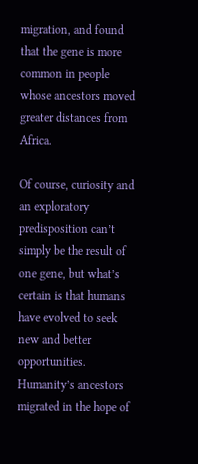migration, and found that the gene is more common in people whose ancestors moved greater distances from Africa.

Of course, curiosity and an exploratory predisposition can’t simply be the result of one gene, but what’s certain is that humans have evolved to seek new and better opportunities. Humanity’s ancestors migrated in the hope of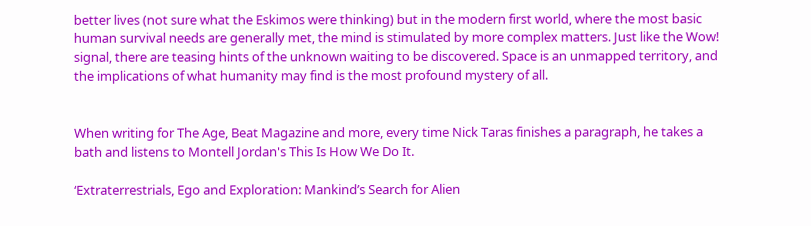better lives (not sure what the Eskimos were thinking) but in the modern first world, where the most basic human survival needs are generally met, the mind is stimulated by more complex matters. Just like the Wow! signal, there are teasing hints of the unknown waiting to be discovered. Space is an unmapped territory, and the implications of what humanity may find is the most profound mystery of all.


When writing for The Age, Beat Magazine and more, every time Nick Taras finishes a paragraph, he takes a bath and listens to Montell Jordan's This Is How We Do It.

‘Extraterrestrials, Ego and Exploration: Mankind’s Search for Alien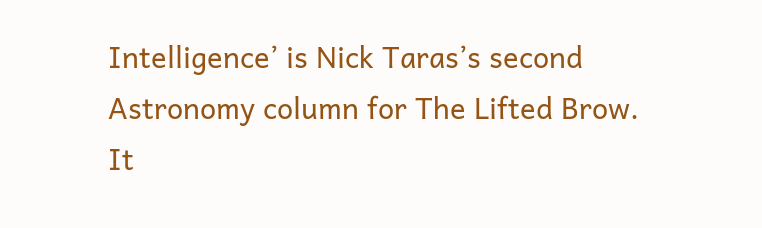Intelligence’ is Nick Taras’s second Astronomy column for The Lifted Brow. It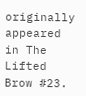originally appeared in The Lifted Brow #23.